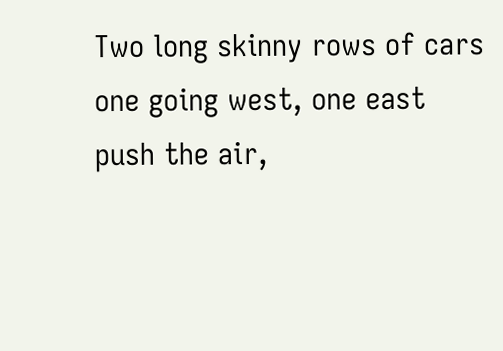Two long skinny rows of cars
one going west, one east
push the air,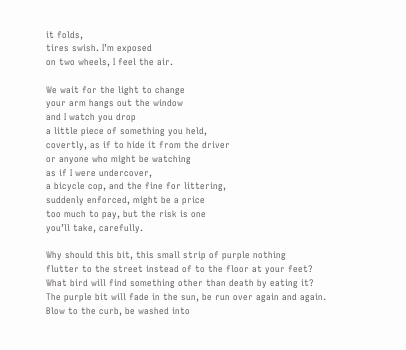it folds,
tires swish. I’m exposed
on two wheels, I feel the air.

We wait for the light to change
your arm hangs out the window
and I watch you drop
a little piece of something you held,
covertly, as if to hide it from the driver
or anyone who might be watching
as if I were undercover,
a bicycle cop, and the fine for littering,
suddenly enforced, might be a price
too much to pay, but the risk is one
you’ll take, carefully.

Why should this bit, this small strip of purple nothing
flutter to the street instead of to the floor at your feet?
What bird will find something other than death by eating it?
The purple bit will fade in the sun, be run over again and again.
Blow to the curb, be washed into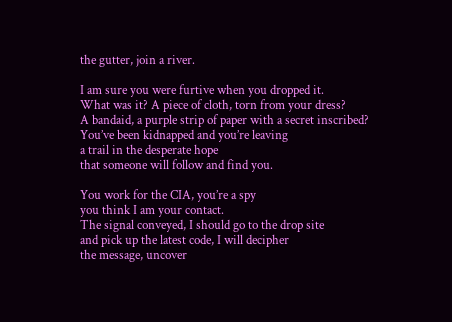the gutter, join a river.

I am sure you were furtive when you dropped it.
What was it? A piece of cloth, torn from your dress?
A bandaid, a purple strip of paper with a secret inscribed?
You’ve been kidnapped and you’re leaving
a trail in the desperate hope
that someone will follow and find you.

You work for the CIA, you’re a spy
you think I am your contact.
The signal conveyed, I should go to the drop site
and pick up the latest code, I will decipher
the message, uncover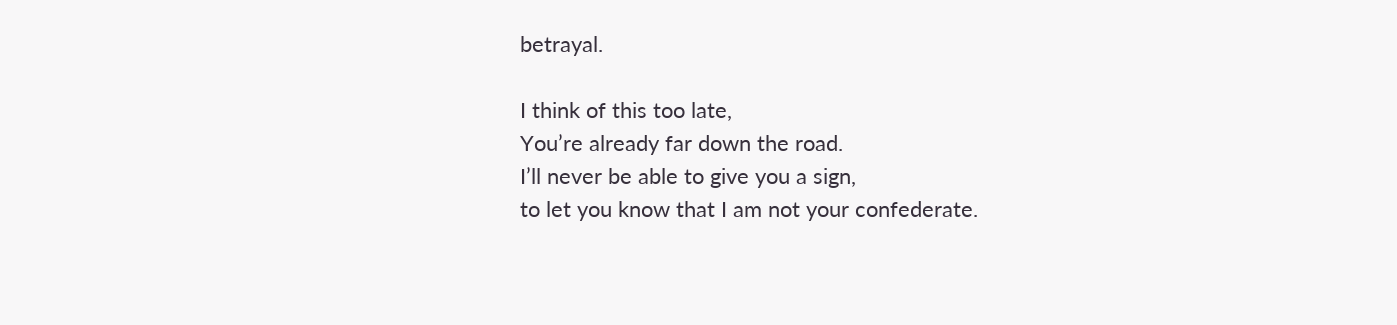betrayal.

I think of this too late,
You’re already far down the road.
I’ll never be able to give you a sign,
to let you know that I am not your confederate.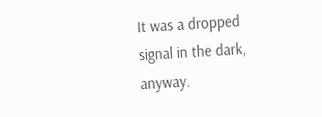It was a dropped signal in the dark, anyway.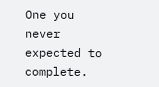One you never expected to complete.